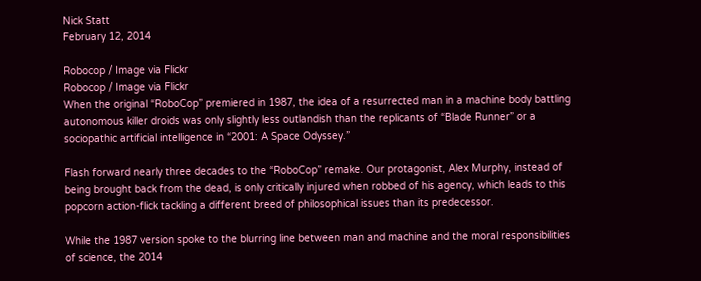Nick Statt
February 12, 2014

Robocop / Image via Flickr
Robocop / Image via Flickr
When the original “RoboCop” premiered in 1987, the idea of a resurrected man in a machine body battling autonomous killer droids was only slightly less outlandish than the replicants of “Blade Runner” or a sociopathic artificial intelligence in “2001: A Space Odyssey.”

Flash forward nearly three decades to the “RoboCop” remake. Our protagonist, Alex Murphy, instead of being brought back from the dead, is only critically injured when robbed of his agency, which leads to this popcorn action-flick tackling a different breed of philosophical issues than its predecessor.

While the 1987 version spoke to the blurring line between man and machine and the moral responsibilities of science, the 2014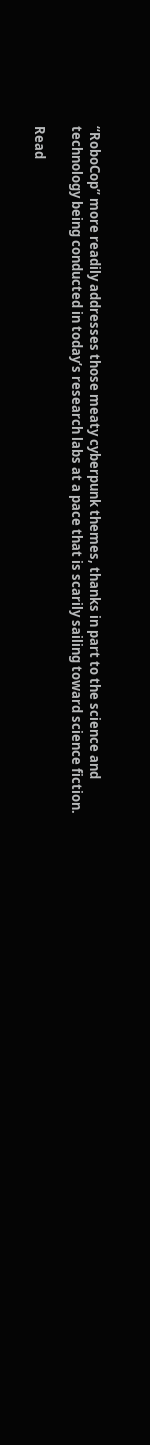“RoboCop” more readily addresses those meaty cyberpunk themes, thanks in part to the science and technology being conducted in today’s research labs at a pace that is scarily sailing toward science fiction.

Read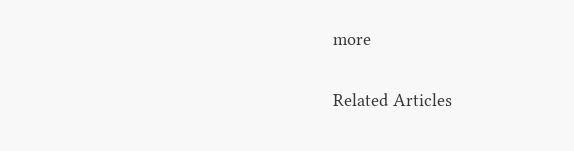more

Related Articles